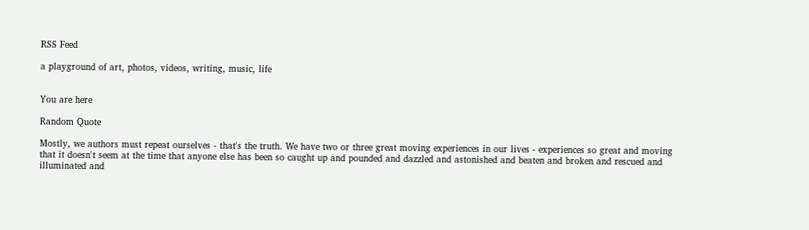RSS Feed

a playground of art, photos, videos, writing, music, life


You are here

Random Quote

Mostly, we authors must repeat ourselves - that's the truth. We have two or three great moving experiences in our lives - experiences so great and moving that it doesn't seem at the time that anyone else has been so caught up and pounded and dazzled and astonished and beaten and broken and rescued and illuminated and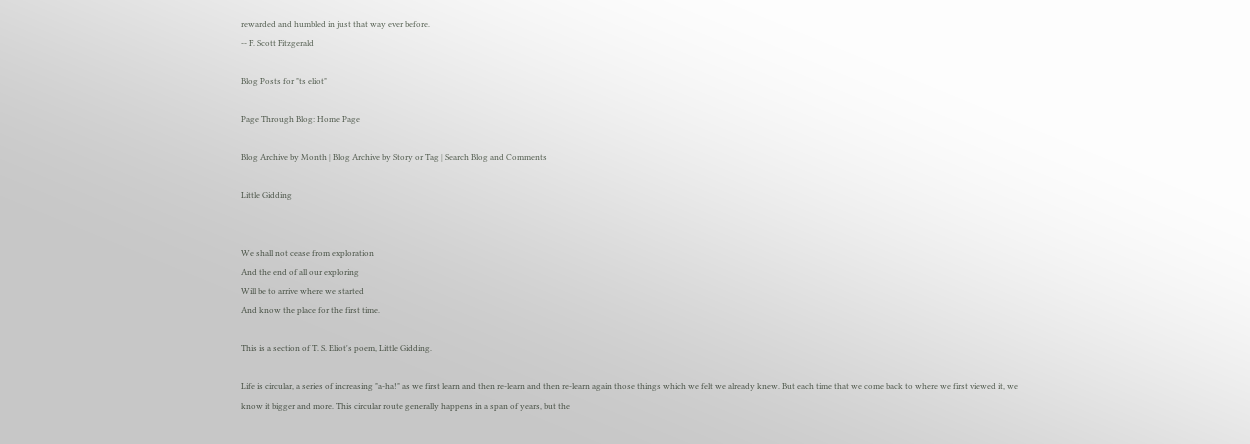rewarded and humbled in just that way ever before.
-- F. Scott Fitzgerald

Blog Posts for "ts eliot"

Page Through Blog: Home Page

Blog Archive by Month | Blog Archive by Story or Tag | Search Blog and Comments

Little Gidding


We shall not cease from exploration
And the end of all our exploring
Will be to arrive where we started
And know the place for the first time.

This is a section of T. S. Eliot's poem, Little Gidding.

Life is circular, a series of increasing "a-ha!" as we first learn and then re-learn and then re-learn again those things which we felt we already knew. But each time that we come back to where we first viewed it, we know it bigger and more. This circular route generally happens in a span of years, but the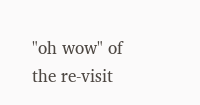"oh wow" of the re-visit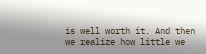is well worth it. And then we realize how little we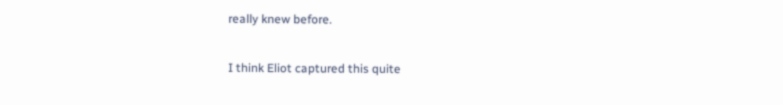really knew before.

I think Eliot captured this quite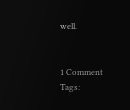well.


1 Comment
Tags: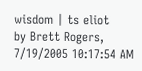wisdom | ts eliot
by Brett Rogers, 7/19/2005 10:17:54 AM